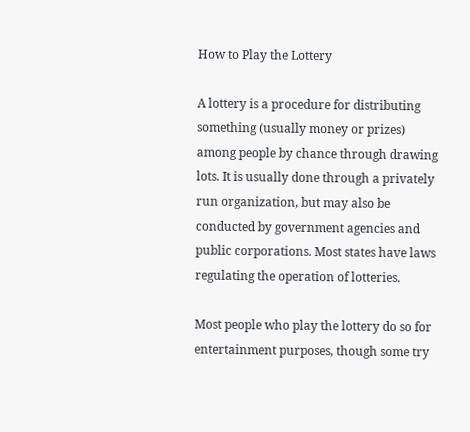How to Play the Lottery

A lottery is a procedure for distributing something (usually money or prizes) among people by chance through drawing lots. It is usually done through a privately run organization, but may also be conducted by government agencies and public corporations. Most states have laws regulating the operation of lotteries.

Most people who play the lottery do so for entertainment purposes, though some try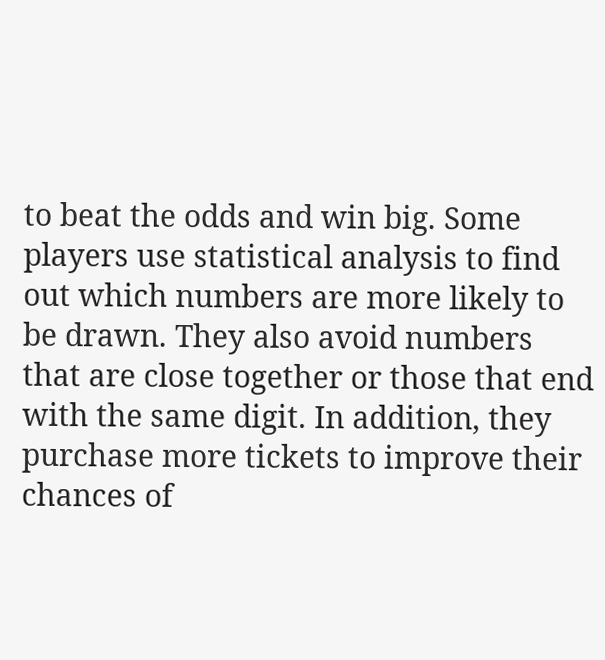to beat the odds and win big. Some players use statistical analysis to find out which numbers are more likely to be drawn. They also avoid numbers that are close together or those that end with the same digit. In addition, they purchase more tickets to improve their chances of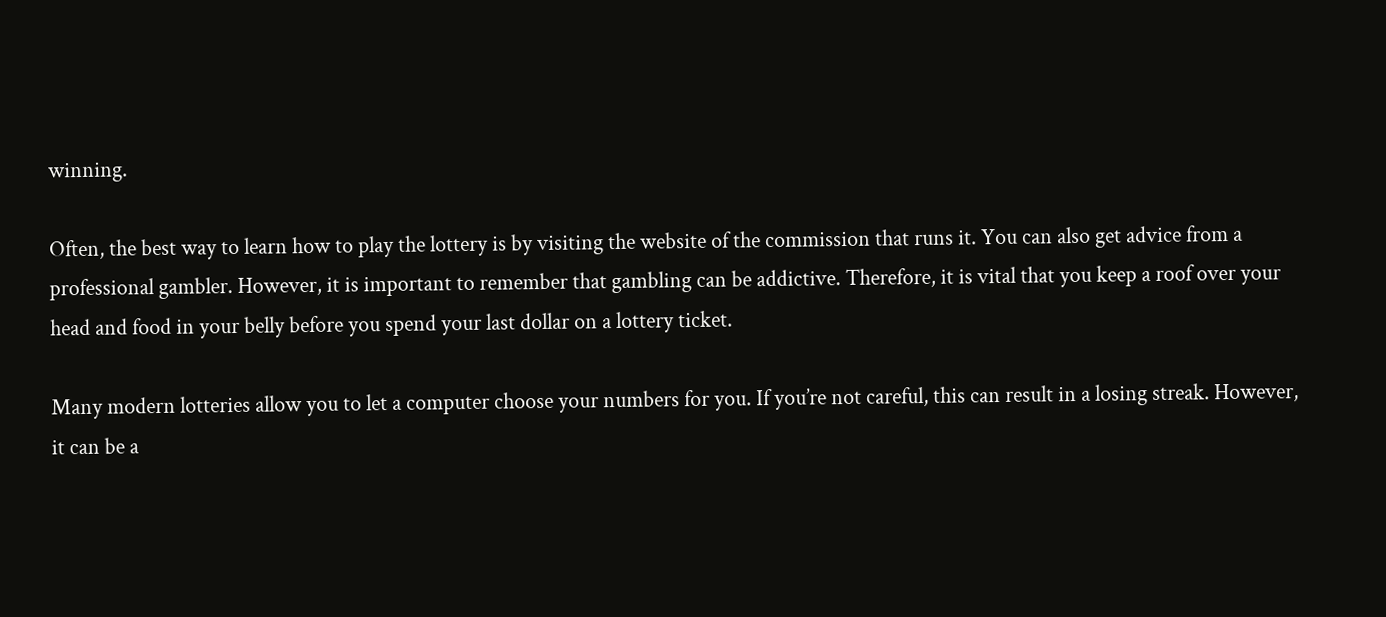winning.

Often, the best way to learn how to play the lottery is by visiting the website of the commission that runs it. You can also get advice from a professional gambler. However, it is important to remember that gambling can be addictive. Therefore, it is vital that you keep a roof over your head and food in your belly before you spend your last dollar on a lottery ticket.

Many modern lotteries allow you to let a computer choose your numbers for you. If you’re not careful, this can result in a losing streak. However, it can be a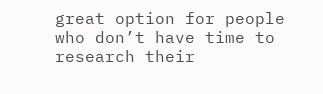great option for people who don’t have time to research their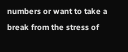numbers or want to take a break from the stress of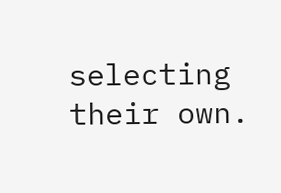selecting their own.